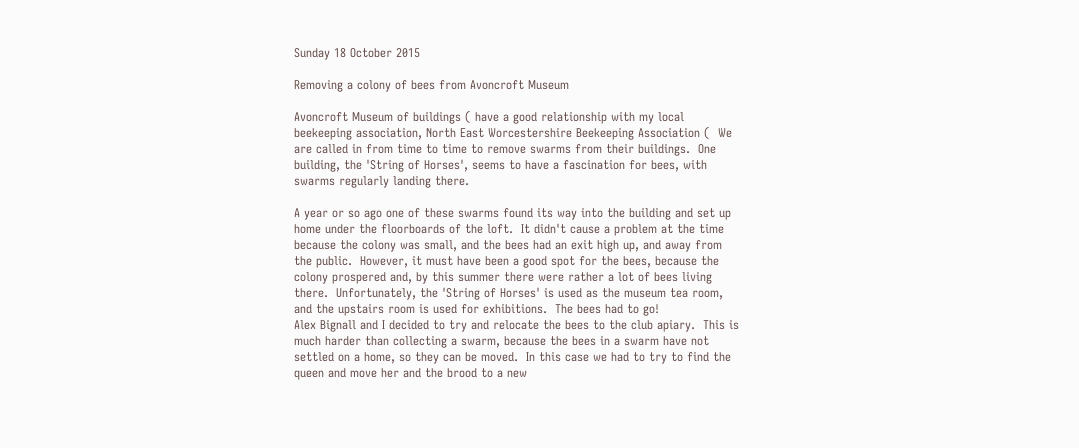Sunday 18 October 2015

Removing a colony of bees from Avoncroft Museum

Avoncroft Museum of buildings ( have a good relationship with my local beekeeping association, North East Worcestershire Beekeeping Association (  We are called in from time to time to remove swarms from their buildings.  One building, the 'String of Horses', seems to have a fascination for bees, with swarms regularly landing there.

A year or so ago one of these swarms found its way into the building and set up home under the floorboards of the loft.  It didn't cause a problem at the time because the colony was small, and the bees had an exit high up, and away from the public.  However, it must have been a good spot for the bees, because the colony prospered and, by this summer there were rather a lot of bees living there.  Unfortunately, the 'String of Horses' is used as the museum tea room, and the upstairs room is used for exhibitions.  The bees had to go!
Alex Bignall and I decided to try and relocate the bees to the club apiary.  This is much harder than collecting a swarm, because the bees in a swarm have not settled on a home, so they can be moved.  In this case we had to try to find the queen and move her and the brood to a new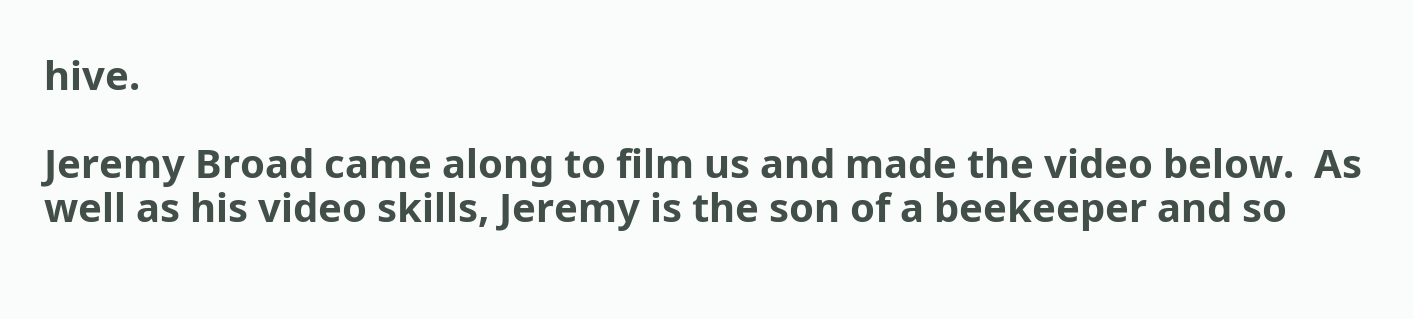hive.

Jeremy Broad came along to film us and made the video below.  As well as his video skills, Jeremy is the son of a beekeeper and so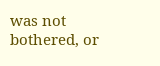was not bothered, or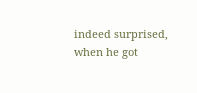indeed surprised, when he got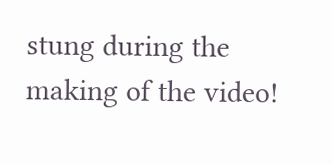stung during the making of the video!